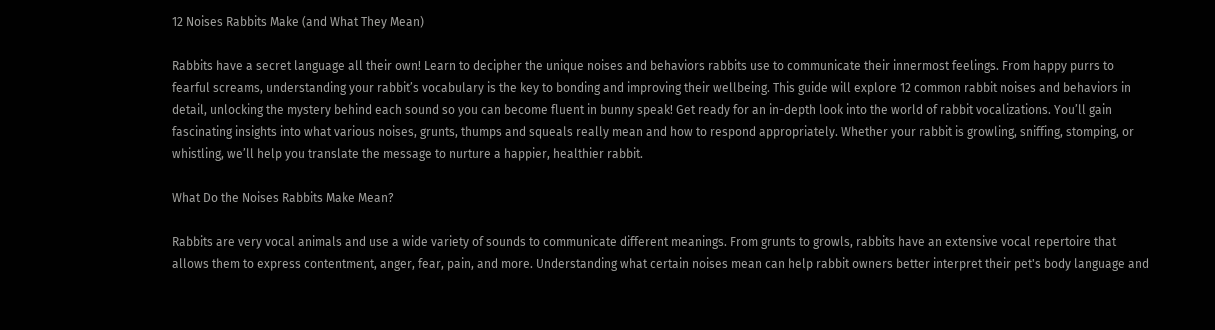12 Noises Rabbits Make (and What They Mean)

Rabbits have a secret language all their own! Learn to decipher the unique noises and behaviors rabbits use to communicate their innermost feelings. From happy purrs to fearful screams, understanding your rabbit’s vocabulary is the key to bonding and improving their wellbeing. This guide will explore 12 common rabbit noises and behaviors in detail, unlocking the mystery behind each sound so you can become fluent in bunny speak! Get ready for an in-depth look into the world of rabbit vocalizations. You’ll gain fascinating insights into what various noises, grunts, thumps and squeals really mean and how to respond appropriately. Whether your rabbit is growling, sniffing, stomping, or whistling, we’ll help you translate the message to nurture a happier, healthier rabbit.

What Do the Noises Rabbits Make Mean?

Rabbits are very vocal animals and use a wide variety of sounds to communicate different meanings. From grunts to growls, rabbits have an extensive vocal repertoire that allows them to express contentment, anger, fear, pain, and more. Understanding what certain noises mean can help rabbit owners better interpret their pet's body language and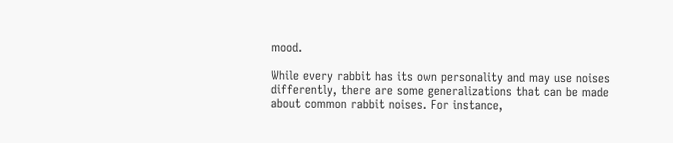mood.

While every rabbit has its own personality and may use noises differently, there are some generalizations that can be made about common rabbit noises. For instance,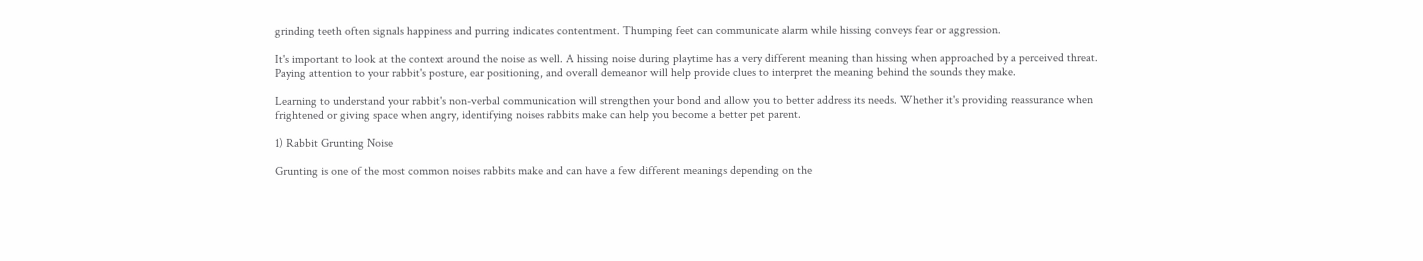grinding teeth often signals happiness and purring indicates contentment. Thumping feet can communicate alarm while hissing conveys fear or aggression.

It's important to look at the context around the noise as well. A hissing noise during playtime has a very different meaning than hissing when approached by a perceived threat. Paying attention to your rabbit's posture, ear positioning, and overall demeanor will help provide clues to interpret the meaning behind the sounds they make.

Learning to understand your rabbit's non-verbal communication will strengthen your bond and allow you to better address its needs. Whether it's providing reassurance when frightened or giving space when angry, identifying noises rabbits make can help you become a better pet parent.

1) Rabbit Grunting Noise

Grunting is one of the most common noises rabbits make and can have a few different meanings depending on the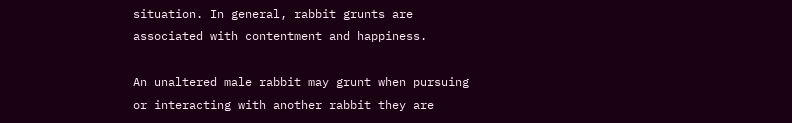situation. In general, rabbit grunts are associated with contentment and happiness.

An unaltered male rabbit may grunt when pursuing or interacting with another rabbit they are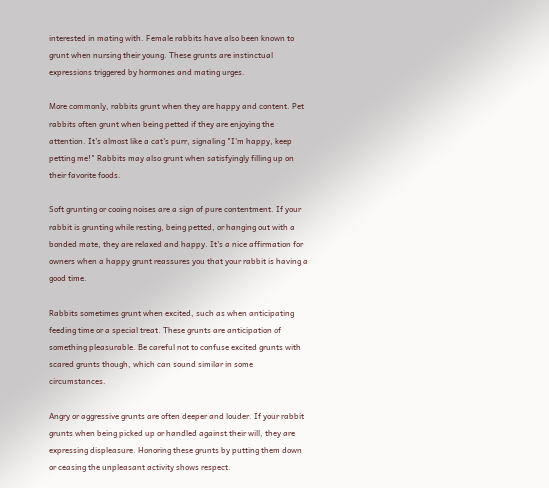interested in mating with. Female rabbits have also been known to grunt when nursing their young. These grunts are instinctual expressions triggered by hormones and mating urges.

More commonly, rabbits grunt when they are happy and content. Pet rabbits often grunt when being petted if they are enjoying the attention. It's almost like a cat's purr, signaling "I'm happy, keep petting me!" Rabbits may also grunt when satisfyingly filling up on their favorite foods.

Soft grunting or cooing noises are a sign of pure contentment. If your rabbit is grunting while resting, being petted, or hanging out with a bonded mate, they are relaxed and happy. It's a nice affirmation for owners when a happy grunt reassures you that your rabbit is having a good time.

Rabbits sometimes grunt when excited, such as when anticipating feeding time or a special treat. These grunts are anticipation of something pleasurable. Be careful not to confuse excited grunts with scared grunts though, which can sound similar in some circumstances.

Angry or aggressive grunts are often deeper and louder. If your rabbit grunts when being picked up or handled against their will, they are expressing displeasure. Honoring these grunts by putting them down or ceasing the unpleasant activity shows respect.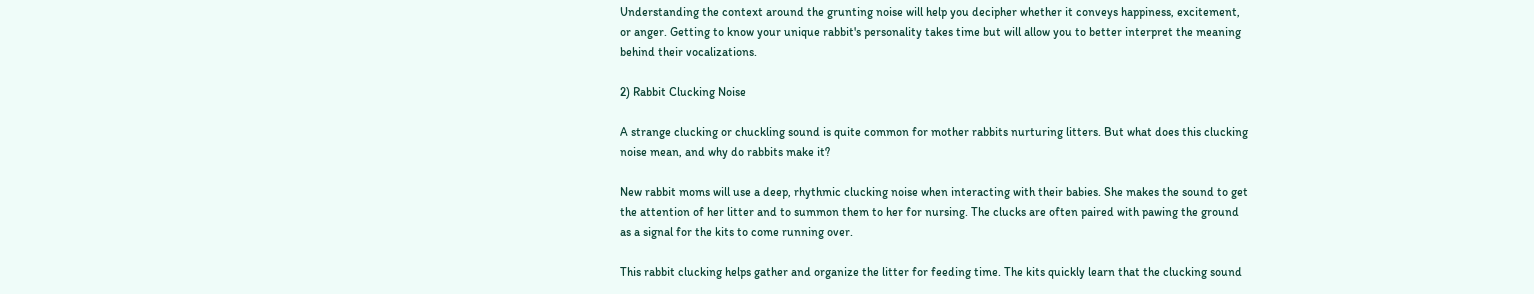Understanding the context around the grunting noise will help you decipher whether it conveys happiness, excitement, or anger. Getting to know your unique rabbit's personality takes time but will allow you to better interpret the meaning behind their vocalizations.

2) Rabbit Clucking Noise

A strange clucking or chuckling sound is quite common for mother rabbits nurturing litters. But what does this clucking noise mean, and why do rabbits make it?

New rabbit moms will use a deep, rhythmic clucking noise when interacting with their babies. She makes the sound to get the attention of her litter and to summon them to her for nursing. The clucks are often paired with pawing the ground as a signal for the kits to come running over.

This rabbit clucking helps gather and organize the litter for feeding time. The kits quickly learn that the clucking sound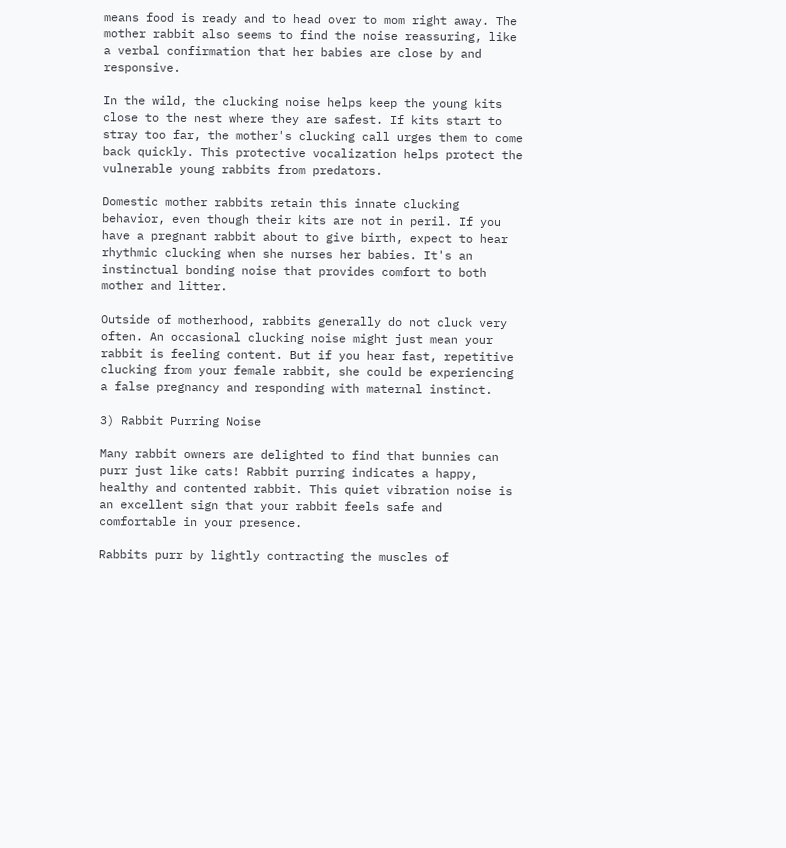means food is ready and to head over to mom right away. The mother rabbit also seems to find the noise reassuring, like a verbal confirmation that her babies are close by and responsive.

In the wild, the clucking noise helps keep the young kits close to the nest where they are safest. If kits start to stray too far, the mother's clucking call urges them to come back quickly. This protective vocalization helps protect the vulnerable young rabbits from predators.

Domestic mother rabbits retain this innate clucking behavior, even though their kits are not in peril. If you have a pregnant rabbit about to give birth, expect to hear rhythmic clucking when she nurses her babies. It's an instinctual bonding noise that provides comfort to both mother and litter.

Outside of motherhood, rabbits generally do not cluck very often. An occasional clucking noise might just mean your rabbit is feeling content. But if you hear fast, repetitive clucking from your female rabbit, she could be experiencing a false pregnancy and responding with maternal instinct.

3) Rabbit Purring Noise

Many rabbit owners are delighted to find that bunnies can purr just like cats! Rabbit purring indicates a happy, healthy and contented rabbit. This quiet vibration noise is an excellent sign that your rabbit feels safe and comfortable in your presence.

Rabbits purr by lightly contracting the muscles of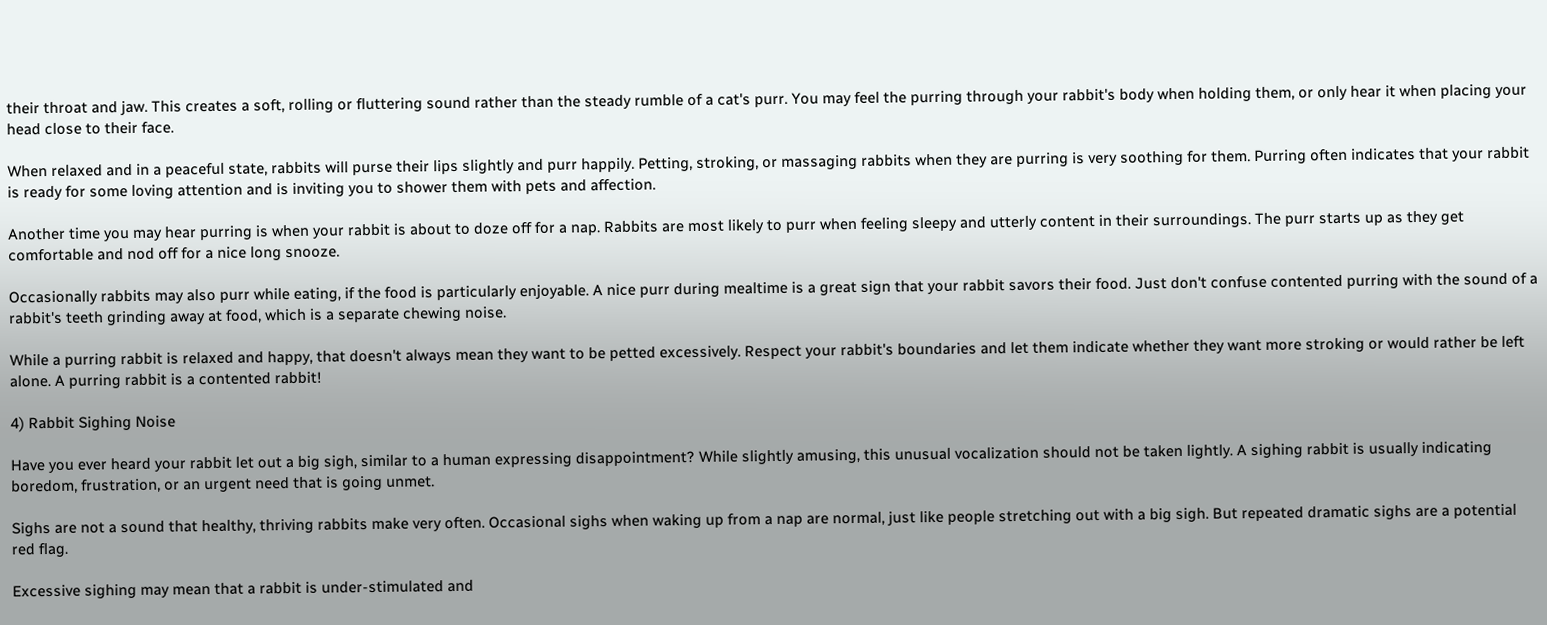their throat and jaw. This creates a soft, rolling or fluttering sound rather than the steady rumble of a cat's purr. You may feel the purring through your rabbit's body when holding them, or only hear it when placing your head close to their face.

When relaxed and in a peaceful state, rabbits will purse their lips slightly and purr happily. Petting, stroking, or massaging rabbits when they are purring is very soothing for them. Purring often indicates that your rabbit is ready for some loving attention and is inviting you to shower them with pets and affection.

Another time you may hear purring is when your rabbit is about to doze off for a nap. Rabbits are most likely to purr when feeling sleepy and utterly content in their surroundings. The purr starts up as they get comfortable and nod off for a nice long snooze.

Occasionally rabbits may also purr while eating, if the food is particularly enjoyable. A nice purr during mealtime is a great sign that your rabbit savors their food. Just don't confuse contented purring with the sound of a rabbit's teeth grinding away at food, which is a separate chewing noise.

While a purring rabbit is relaxed and happy, that doesn't always mean they want to be petted excessively. Respect your rabbit's boundaries and let them indicate whether they want more stroking or would rather be left alone. A purring rabbit is a contented rabbit!

4) Rabbit Sighing Noise

Have you ever heard your rabbit let out a big sigh, similar to a human expressing disappointment? While slightly amusing, this unusual vocalization should not be taken lightly. A sighing rabbit is usually indicating boredom, frustration, or an urgent need that is going unmet.

Sighs are not a sound that healthy, thriving rabbits make very often. Occasional sighs when waking up from a nap are normal, just like people stretching out with a big sigh. But repeated dramatic sighs are a potential red flag.

Excessive sighing may mean that a rabbit is under-stimulated and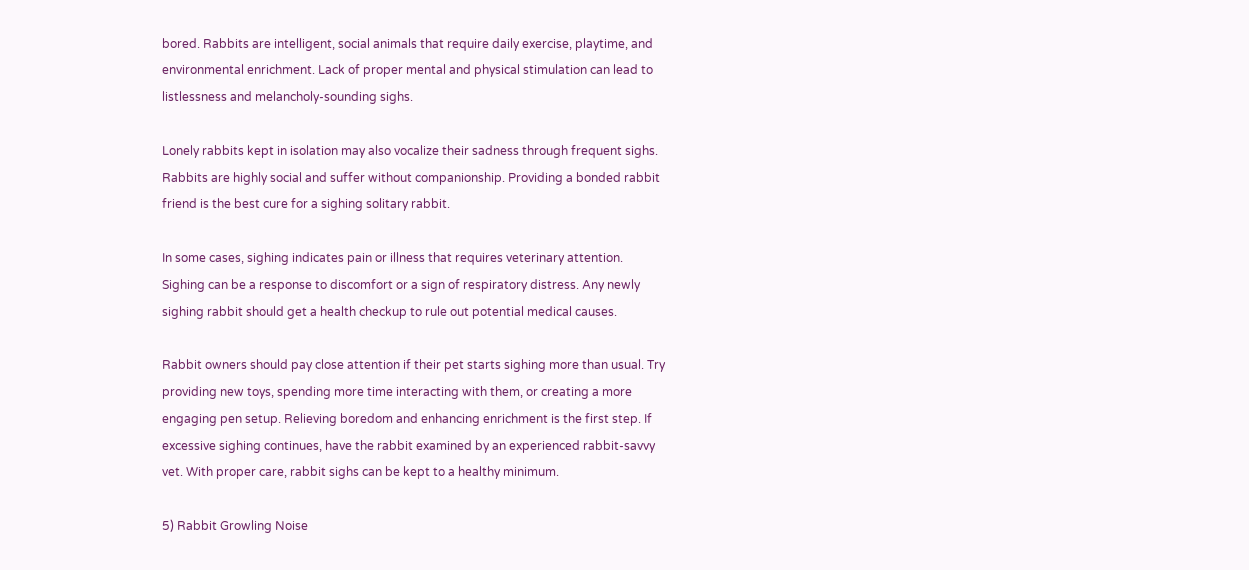bored. Rabbits are intelligent, social animals that require daily exercise, playtime, and environmental enrichment. Lack of proper mental and physical stimulation can lead to listlessness and melancholy-sounding sighs.

Lonely rabbits kept in isolation may also vocalize their sadness through frequent sighs. Rabbits are highly social and suffer without companionship. Providing a bonded rabbit friend is the best cure for a sighing solitary rabbit.

In some cases, sighing indicates pain or illness that requires veterinary attention. Sighing can be a response to discomfort or a sign of respiratory distress. Any newly sighing rabbit should get a health checkup to rule out potential medical causes.

Rabbit owners should pay close attention if their pet starts sighing more than usual. Try providing new toys, spending more time interacting with them, or creating a more engaging pen setup. Relieving boredom and enhancing enrichment is the first step. If excessive sighing continues, have the rabbit examined by an experienced rabbit-savvy vet. With proper care, rabbit sighs can be kept to a healthy minimum.

5) Rabbit Growling Noise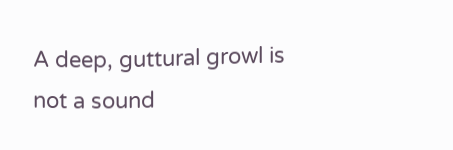A deep, guttural growl is not a sound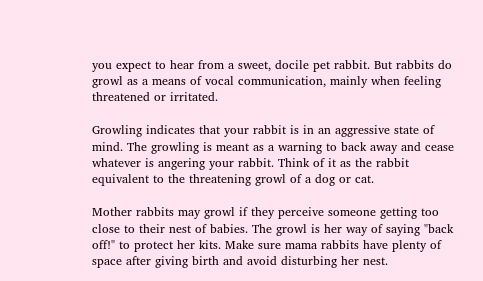you expect to hear from a sweet, docile pet rabbit. But rabbits do growl as a means of vocal communication, mainly when feeling threatened or irritated.

Growling indicates that your rabbit is in an aggressive state of mind. The growling is meant as a warning to back away and cease whatever is angering your rabbit. Think of it as the rabbit equivalent to the threatening growl of a dog or cat.

Mother rabbits may growl if they perceive someone getting too close to their nest of babies. The growl is her way of saying "back off!" to protect her kits. Make sure mama rabbits have plenty of space after giving birth and avoid disturbing her nest.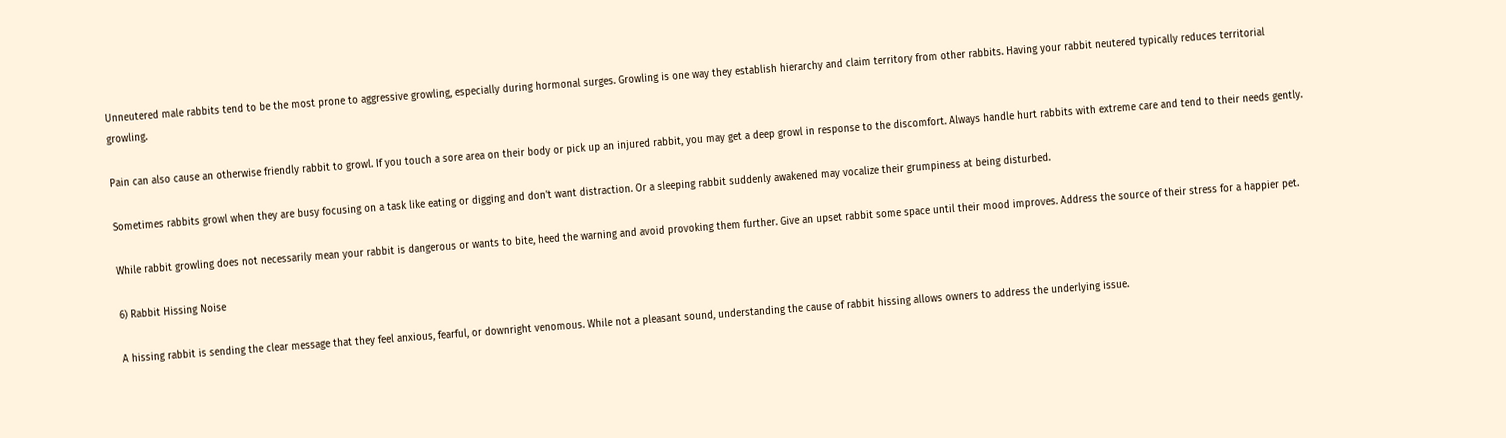Unneutered male rabbits tend to be the most prone to aggressive growling, especially during hormonal surges. Growling is one way they establish hierarchy and claim territory from other rabbits. Having your rabbit neutered typically reduces territorial growling.

Pain can also cause an otherwise friendly rabbit to growl. If you touch a sore area on their body or pick up an injured rabbit, you may get a deep growl in response to the discomfort. Always handle hurt rabbits with extreme care and tend to their needs gently.

Sometimes rabbits growl when they are busy focusing on a task like eating or digging and don't want distraction. Or a sleeping rabbit suddenly awakened may vocalize their grumpiness at being disturbed.

While rabbit growling does not necessarily mean your rabbit is dangerous or wants to bite, heed the warning and avoid provoking them further. Give an upset rabbit some space until their mood improves. Address the source of their stress for a happier pet.

6) Rabbit Hissing Noise

A hissing rabbit is sending the clear message that they feel anxious, fearful, or downright venomous. While not a pleasant sound, understanding the cause of rabbit hissing allows owners to address the underlying issue.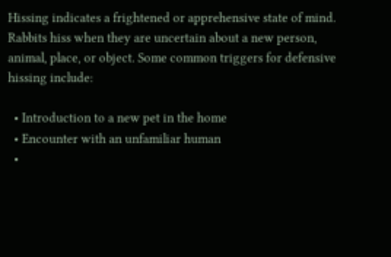Hissing indicates a frightened or apprehensive state of mind. Rabbits hiss when they are uncertain about a new person, animal, place, or object. Some common triggers for defensive hissing include:

  • Introduction to a new pet in the home
  • Encounter with an unfamiliar human
  •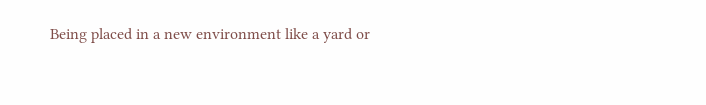Being placed in a new environment like a yard or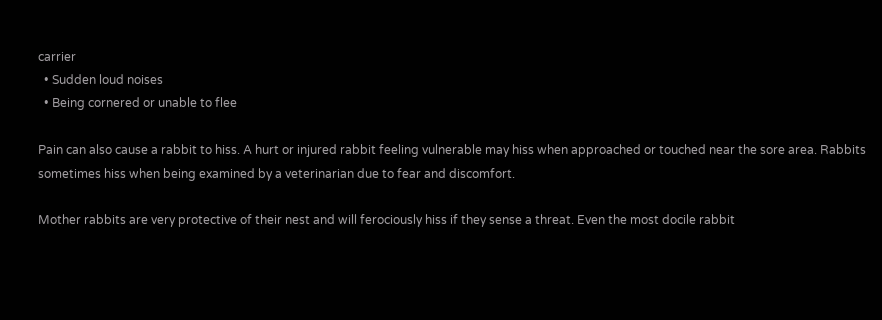carrier
  • Sudden loud noises
  • Being cornered or unable to flee

Pain can also cause a rabbit to hiss. A hurt or injured rabbit feeling vulnerable may hiss when approached or touched near the sore area. Rabbits sometimes hiss when being examined by a veterinarian due to fear and discomfort.

Mother rabbits are very protective of their nest and will ferociously hiss if they sense a threat. Even the most docile rabbit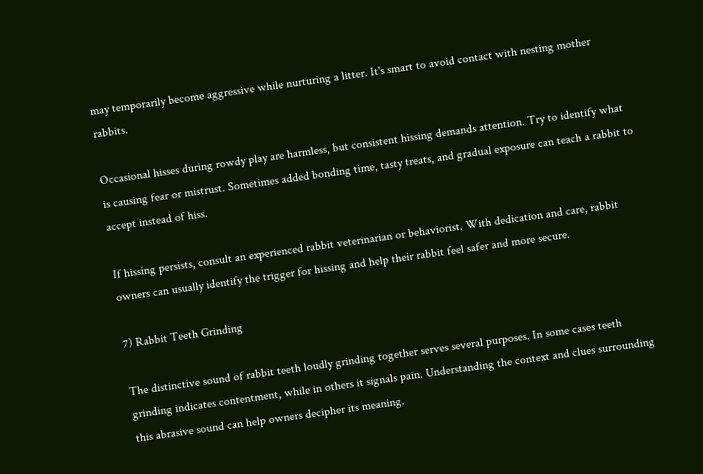may temporarily become aggressive while nurturing a litter. It's smart to avoid contact with nesting mother rabbits.

Occasional hisses during rowdy play are harmless, but consistent hissing demands attention. Try to identify what is causing fear or mistrust. Sometimes added bonding time, tasty treats, and gradual exposure can teach a rabbit to accept instead of hiss.

If hissing persists, consult an experienced rabbit veterinarian or behaviorist. With dedication and care, rabbit owners can usually identify the trigger for hissing and help their rabbit feel safer and more secure.

7) Rabbit Teeth Grinding

The distinctive sound of rabbit teeth loudly grinding together serves several purposes. In some cases teeth grinding indicates contentment, while in others it signals pain. Understanding the context and clues surrounding this abrasive sound can help owners decipher its meaning.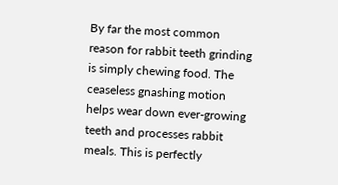By far the most common reason for rabbit teeth grinding is simply chewing food. The ceaseless gnashing motion helps wear down ever-growing teeth and processes rabbit meals. This is perfectly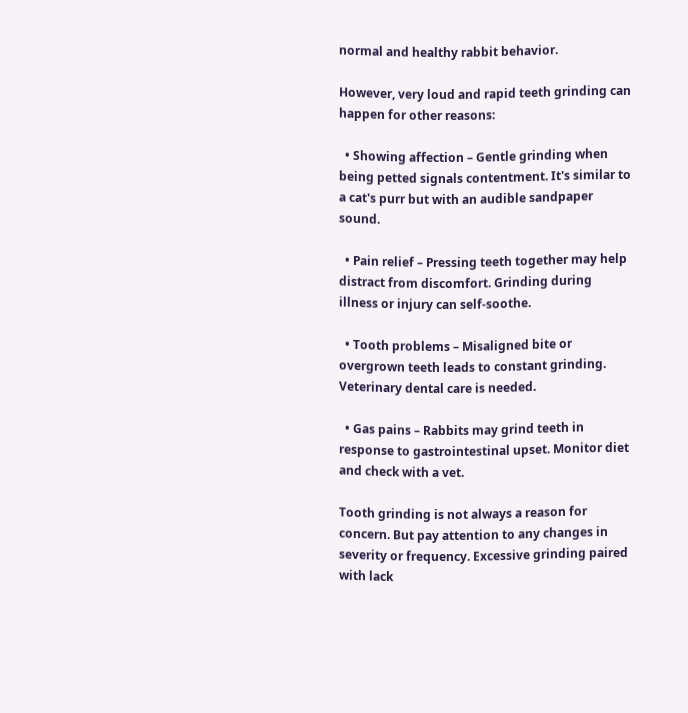normal and healthy rabbit behavior.

However, very loud and rapid teeth grinding can happen for other reasons:

  • Showing affection – Gentle grinding when being petted signals contentment. It's similar to a cat's purr but with an audible sandpaper sound.

  • Pain relief – Pressing teeth together may help distract from discomfort. Grinding during illness or injury can self-soothe.

  • Tooth problems – Misaligned bite or overgrown teeth leads to constant grinding. Veterinary dental care is needed.

  • Gas pains – Rabbits may grind teeth in response to gastrointestinal upset. Monitor diet and check with a vet.

Tooth grinding is not always a reason for concern. But pay attention to any changes in severity or frequency. Excessive grinding paired with lack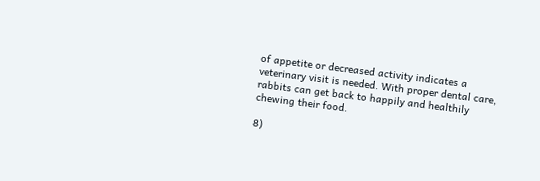of appetite or decreased activity indicates a veterinary visit is needed. With proper dental care, rabbits can get back to happily and healthily chewing their food.

8)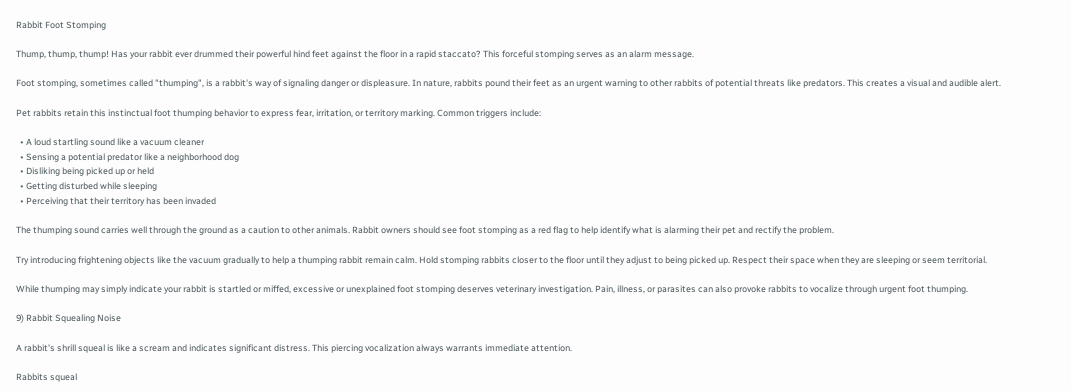Rabbit Foot Stomping

Thump, thump, thump! Has your rabbit ever drummed their powerful hind feet against the floor in a rapid staccato? This forceful stomping serves as an alarm message.

Foot stomping, sometimes called "thumping", is a rabbit's way of signaling danger or displeasure. In nature, rabbits pound their feet as an urgent warning to other rabbits of potential threats like predators. This creates a visual and audible alert.

Pet rabbits retain this instinctual foot thumping behavior to express fear, irritation, or territory marking. Common triggers include:

  • A loud startling sound like a vacuum cleaner
  • Sensing a potential predator like a neighborhood dog
  • Disliking being picked up or held
  • Getting disturbed while sleeping
  • Perceiving that their territory has been invaded

The thumping sound carries well through the ground as a caution to other animals. Rabbit owners should see foot stomping as a red flag to help identify what is alarming their pet and rectify the problem.

Try introducing frightening objects like the vacuum gradually to help a thumping rabbit remain calm. Hold stomping rabbits closer to the floor until they adjust to being picked up. Respect their space when they are sleeping or seem territorial.

While thumping may simply indicate your rabbit is startled or miffed, excessive or unexplained foot stomping deserves veterinary investigation. Pain, illness, or parasites can also provoke rabbits to vocalize through urgent foot thumping.

9) Rabbit Squealing Noise

A rabbit's shrill squeal is like a scream and indicates significant distress. This piercing vocalization always warrants immediate attention.

Rabbits squeal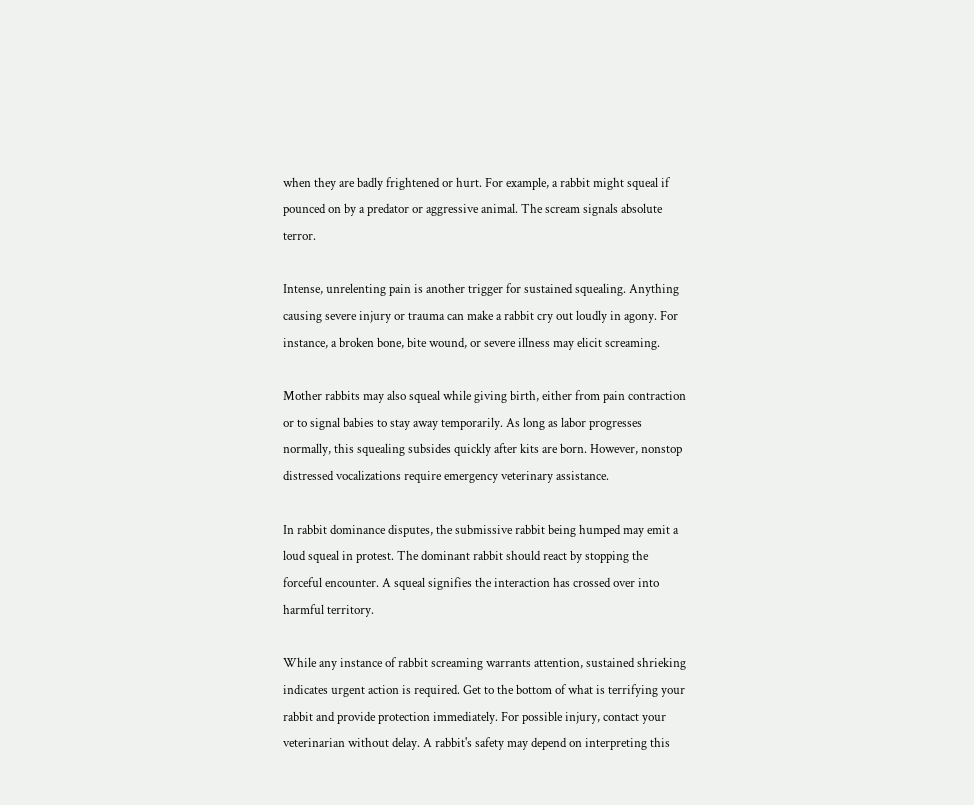when they are badly frightened or hurt. For example, a rabbit might squeal if pounced on by a predator or aggressive animal. The scream signals absolute terror.

Intense, unrelenting pain is another trigger for sustained squealing. Anything causing severe injury or trauma can make a rabbit cry out loudly in agony. For instance, a broken bone, bite wound, or severe illness may elicit screaming.

Mother rabbits may also squeal while giving birth, either from pain contraction or to signal babies to stay away temporarily. As long as labor progresses normally, this squealing subsides quickly after kits are born. However, nonstop distressed vocalizations require emergency veterinary assistance.

In rabbit dominance disputes, the submissive rabbit being humped may emit a loud squeal in protest. The dominant rabbit should react by stopping the forceful encounter. A squeal signifies the interaction has crossed over into harmful territory.

While any instance of rabbit screaming warrants attention, sustained shrieking indicates urgent action is required. Get to the bottom of what is terrifying your rabbit and provide protection immediately. For possible injury, contact your veterinarian without delay. A rabbit's safety may depend on interpreting this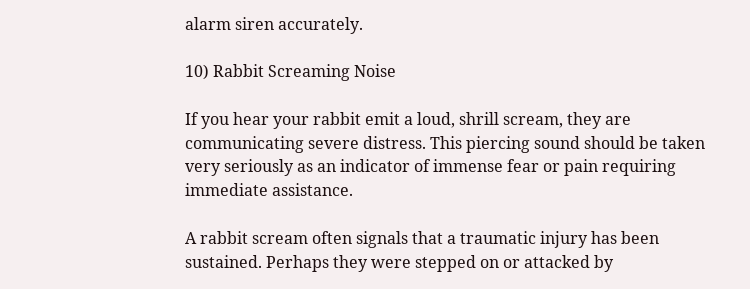alarm siren accurately.

10) Rabbit Screaming Noise

If you hear your rabbit emit a loud, shrill scream, they are communicating severe distress. This piercing sound should be taken very seriously as an indicator of immense fear or pain requiring immediate assistance.

A rabbit scream often signals that a traumatic injury has been sustained. Perhaps they were stepped on or attacked by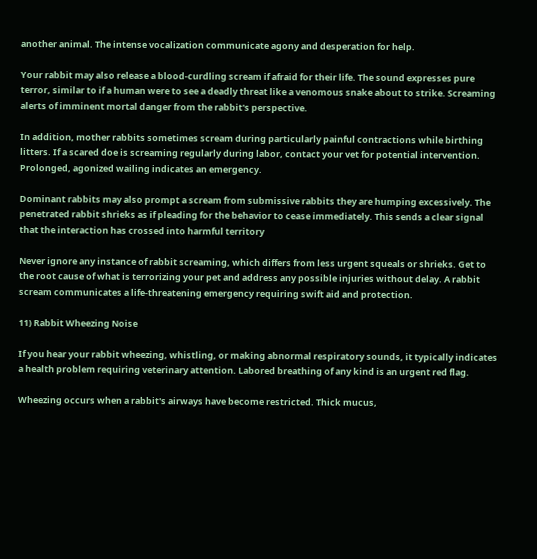another animal. The intense vocalization communicate agony and desperation for help.

Your rabbit may also release a blood-curdling scream if afraid for their life. The sound expresses pure terror, similar to if a human were to see a deadly threat like a venomous snake about to strike. Screaming alerts of imminent mortal danger from the rabbit's perspective.

In addition, mother rabbits sometimes scream during particularly painful contractions while birthing litters. If a scared doe is screaming regularly during labor, contact your vet for potential intervention. Prolonged, agonized wailing indicates an emergency.

Dominant rabbits may also prompt a scream from submissive rabbits they are humping excessively. The penetrated rabbit shrieks as if pleading for the behavior to cease immediately. This sends a clear signal that the interaction has crossed into harmful territory

Never ignore any instance of rabbit screaming, which differs from less urgent squeals or shrieks. Get to the root cause of what is terrorizing your pet and address any possible injuries without delay. A rabbit scream communicates a life-threatening emergency requiring swift aid and protection.

11) Rabbit Wheezing Noise

If you hear your rabbit wheezing, whistling, or making abnormal respiratory sounds, it typically indicates a health problem requiring veterinary attention. Labored breathing of any kind is an urgent red flag.

Wheezing occurs when a rabbit's airways have become restricted. Thick mucus,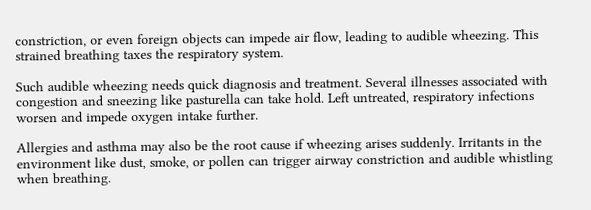constriction, or even foreign objects can impede air flow, leading to audible wheezing. This strained breathing taxes the respiratory system.

Such audible wheezing needs quick diagnosis and treatment. Several illnesses associated with congestion and sneezing like pasturella can take hold. Left untreated, respiratory infections worsen and impede oxygen intake further.

Allergies and asthma may also be the root cause if wheezing arises suddenly. Irritants in the environment like dust, smoke, or pollen can trigger airway constriction and audible whistling when breathing.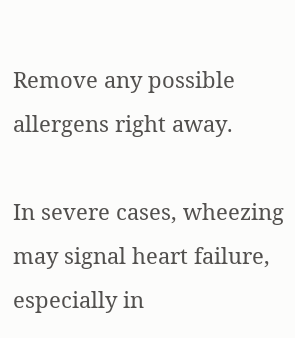Remove any possible allergens right away.

In severe cases, wheezing may signal heart failure, especially in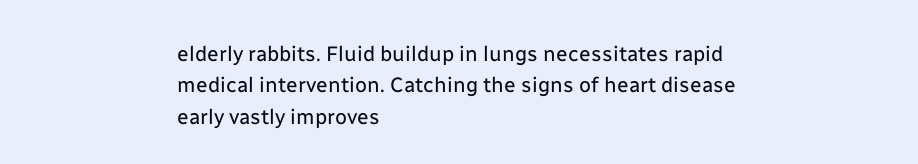elderly rabbits. Fluid buildup in lungs necessitates rapid medical intervention. Catching the signs of heart disease early vastly improves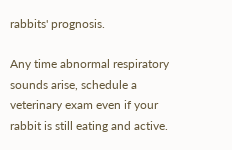rabbits' prognosis.

Any time abnormal respiratory sounds arise, schedule a veterinary exam even if your rabbit is still eating and active.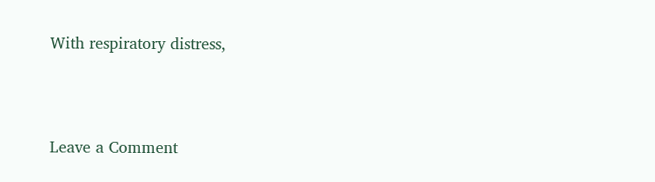With respiratory distress,



Leave a Comment